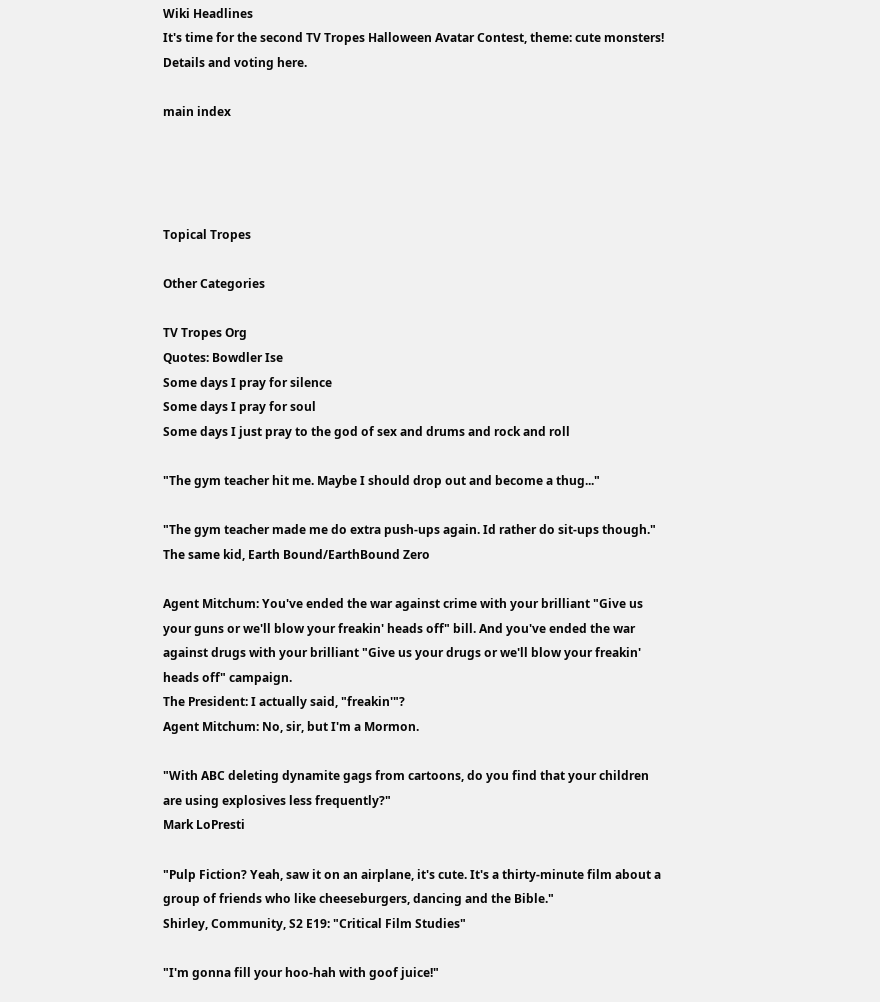Wiki Headlines
It's time for the second TV Tropes Halloween Avatar Contest, theme: cute monsters! Details and voting here.

main index




Topical Tropes

Other Categories

TV Tropes Org
Quotes: Bowdler Ise
Some days I pray for silence
Some days I pray for soul
Some days I just pray to the god of sex and drums and rock and roll

"The gym teacher hit me. Maybe I should drop out and become a thug..."

"The gym teacher made me do extra push-ups again. Id rather do sit-ups though."
The same kid, Earth Bound/EarthBound Zero

Agent Mitchum: You've ended the war against crime with your brilliant "Give us your guns or we'll blow your freakin' heads off" bill. And you've ended the war against drugs with your brilliant "Give us your drugs or we'll blow your freakin' heads off" campaign.
The President: I actually said, "freakin'"?
Agent Mitchum: No, sir, but I'm a Mormon.

"With ABC deleting dynamite gags from cartoons, do you find that your children are using explosives less frequently?"
Mark LoPresti

"Pulp Fiction? Yeah, saw it on an airplane, it's cute. It's a thirty-minute film about a group of friends who like cheeseburgers, dancing and the Bible."
Shirley, Community, S2 E19: "Critical Film Studies"

"I'm gonna fill your hoo-hah with goof juice!"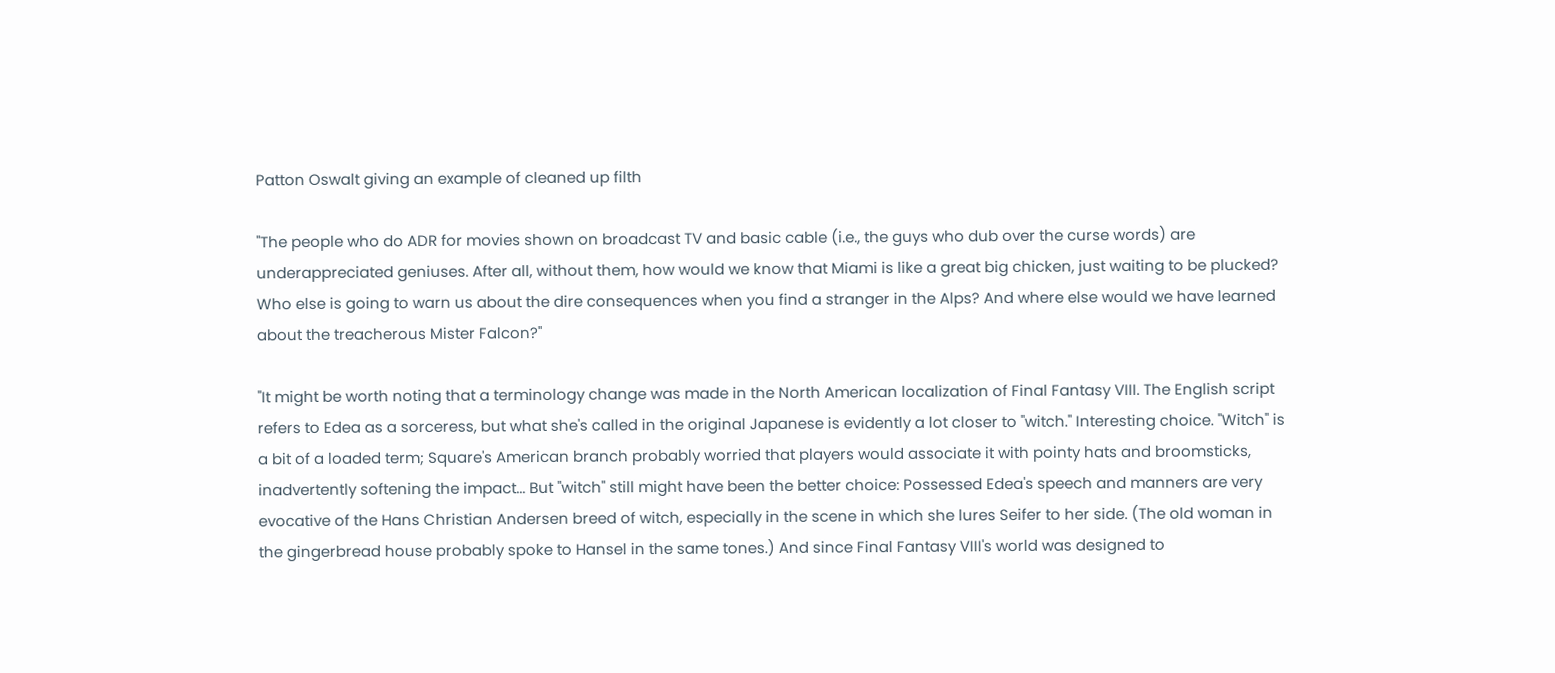Patton Oswalt giving an example of cleaned up filth

"The people who do ADR for movies shown on broadcast TV and basic cable (i.e., the guys who dub over the curse words) are underappreciated geniuses. After all, without them, how would we know that Miami is like a great big chicken, just waiting to be plucked? Who else is going to warn us about the dire consequences when you find a stranger in the Alps? And where else would we have learned about the treacherous Mister Falcon?"

"It might be worth noting that a terminology change was made in the North American localization of Final Fantasy VIII. The English script refers to Edea as a sorceress, but what she's called in the original Japanese is evidently a lot closer to "witch." Interesting choice. "Witch" is a bit of a loaded term; Square's American branch probably worried that players would associate it with pointy hats and broomsticks, inadvertently softening the impact... But "witch" still might have been the better choice: Possessed Edea's speech and manners are very evocative of the Hans Christian Andersen breed of witch, especially in the scene in which she lures Seifer to her side. (The old woman in the gingerbread house probably spoke to Hansel in the same tones.) And since Final Fantasy VIII's world was designed to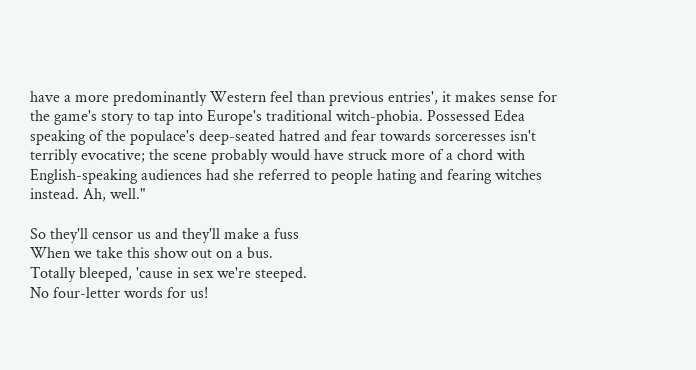have a more predominantly Western feel than previous entries', it makes sense for the game's story to tap into Europe's traditional witch-phobia. Possessed Edea speaking of the populace's deep-seated hatred and fear towards sorceresses isn't terribly evocative; the scene probably would have struck more of a chord with English-speaking audiences had she referred to people hating and fearing witches instead. Ah, well."

So they'll censor us and they'll make a fuss
When we take this show out on a bus.
Totally bleeped, 'cause in sex we're steeped.
No four-letter words for us!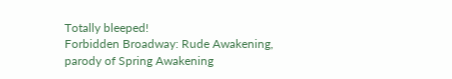Totally bleeped!
Forbidden Broadway: Rude Awakening, parody of Spring Awakening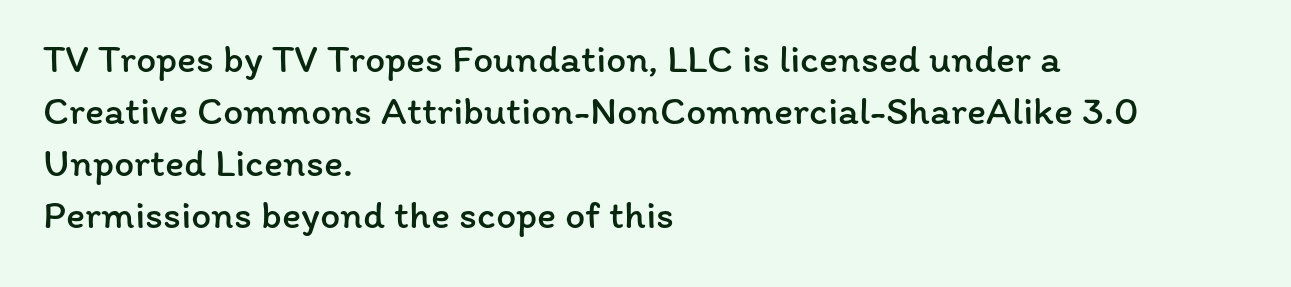TV Tropes by TV Tropes Foundation, LLC is licensed under a Creative Commons Attribution-NonCommercial-ShareAlike 3.0 Unported License.
Permissions beyond the scope of this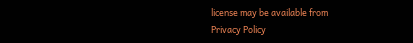license may be available from
Privacy Policy